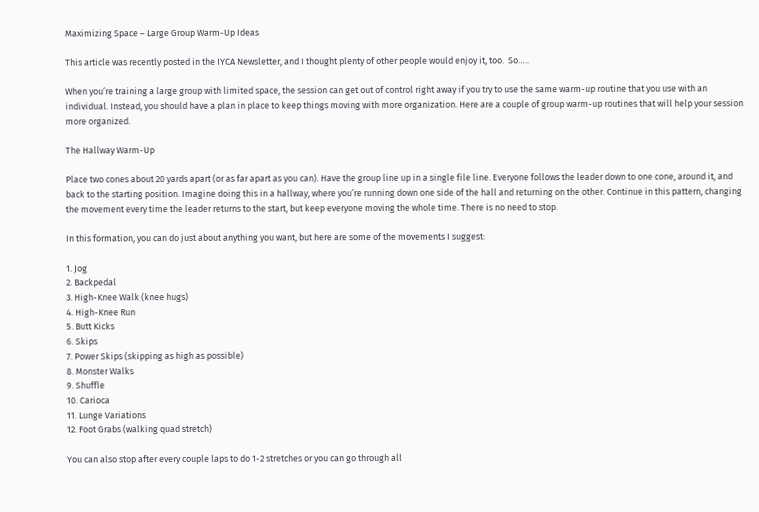Maximizing Space – Large Group Warm-Up Ideas

This article was recently posted in the IYCA Newsletter, and I thought plenty of other people would enjoy it, too.  So…..

When you’re training a large group with limited space, the session can get out of control right away if you try to use the same warm-up routine that you use with an individual. Instead, you should have a plan in place to keep things moving with more organization. Here are a couple of group warm-up routines that will help your session more organized.

The Hallway Warm-Up

Place two cones about 20 yards apart (or as far apart as you can). Have the group line up in a single file line. Everyone follows the leader down to one cone, around it, and back to the starting position. Imagine doing this in a hallway, where you’re running down one side of the hall and returning on the other. Continue in this pattern, changing the movement every time the leader returns to the start, but keep everyone moving the whole time. There is no need to stop.

In this formation, you can do just about anything you want, but here are some of the movements I suggest:

1. Jog
2. Backpedal
3. High-Knee Walk (knee hugs)
4. High-Knee Run
5. Butt Kicks
6. Skips
7. Power Skips (skipping as high as possible)
8. Monster Walks
9. Shuffle
10. Carioca
11. Lunge Variations
12. Foot Grabs (walking quad stretch)

You can also stop after every couple laps to do 1-2 stretches or you can go through all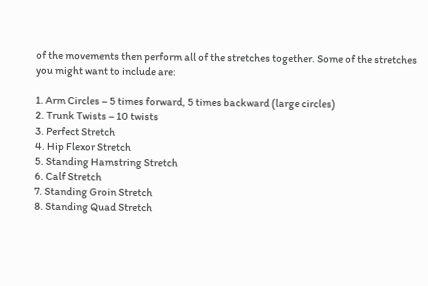of the movements then perform all of the stretches together. Some of the stretches you might want to include are:

1. Arm Circles – 5 times forward, 5 times backward (large circles)
2. Trunk Twists – 10 twists
3. Perfect Stretch
4. Hip Flexor Stretch
5. Standing Hamstring Stretch
6. Calf Stretch
7. Standing Groin Stretch
8. Standing Quad Stretch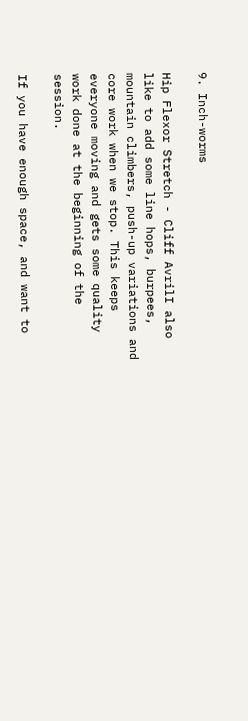9. Inch-worms

Hip Flexor Stretch - Cliff AvrilI also like to add some line hops, burpees, mountain climbers, push-up variations and core work when we stop. This keeps everyone moving and gets some quality work done at the beginning of the session.

If you have enough space, and want to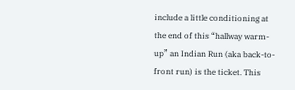include a little conditioning at the end of this “hallway warm-up” an Indian Run (aka back-to-front run) is the ticket. This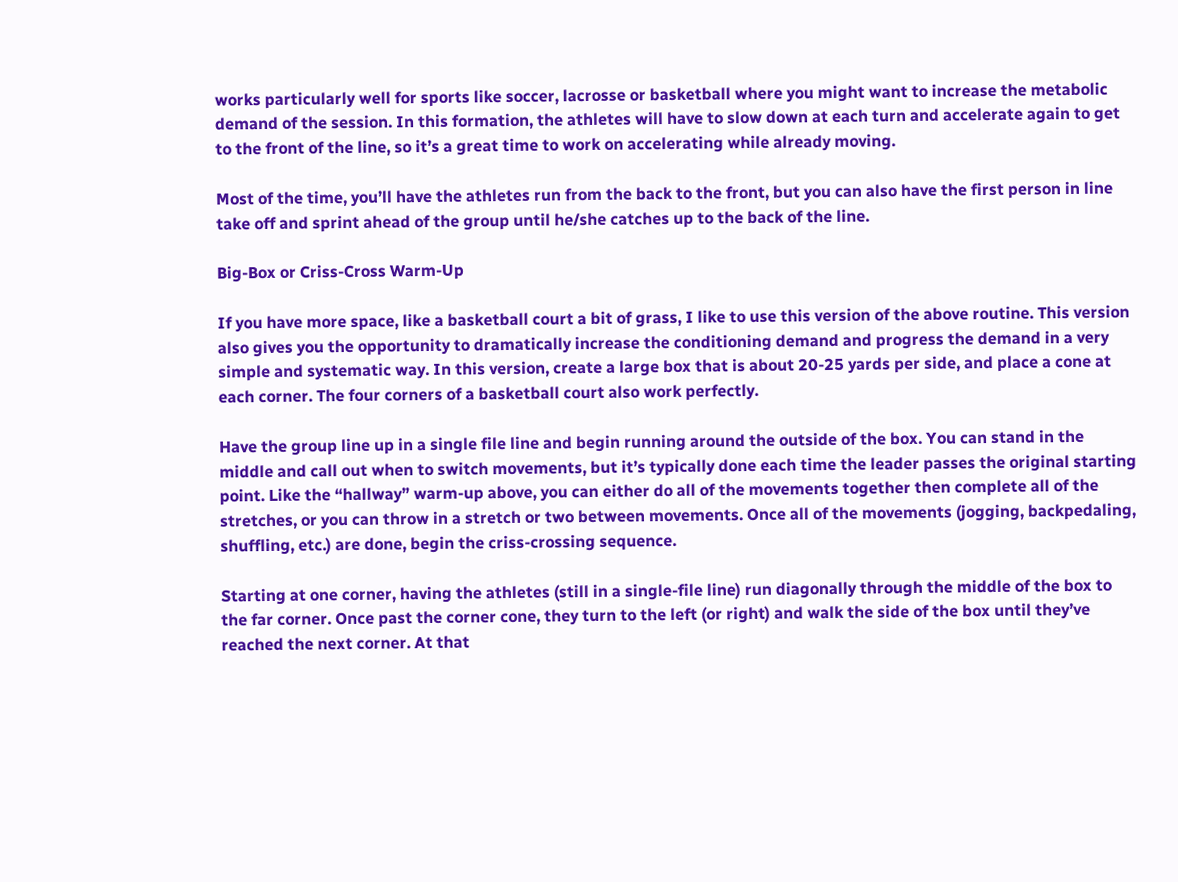works particularly well for sports like soccer, lacrosse or basketball where you might want to increase the metabolic demand of the session. In this formation, the athletes will have to slow down at each turn and accelerate again to get to the front of the line, so it’s a great time to work on accelerating while already moving.

Most of the time, you’ll have the athletes run from the back to the front, but you can also have the first person in line take off and sprint ahead of the group until he/she catches up to the back of the line.

Big-Box or Criss-Cross Warm-Up

If you have more space, like a basketball court a bit of grass, I like to use this version of the above routine. This version also gives you the opportunity to dramatically increase the conditioning demand and progress the demand in a very simple and systematic way. In this version, create a large box that is about 20-25 yards per side, and place a cone at each corner. The four corners of a basketball court also work perfectly.

Have the group line up in a single file line and begin running around the outside of the box. You can stand in the middle and call out when to switch movements, but it’s typically done each time the leader passes the original starting point. Like the “hallway” warm-up above, you can either do all of the movements together then complete all of the stretches, or you can throw in a stretch or two between movements. Once all of the movements (jogging, backpedaling, shuffling, etc.) are done, begin the criss-crossing sequence.

Starting at one corner, having the athletes (still in a single-file line) run diagonally through the middle of the box to the far corner. Once past the corner cone, they turn to the left (or right) and walk the side of the box until they’ve reached the next corner. At that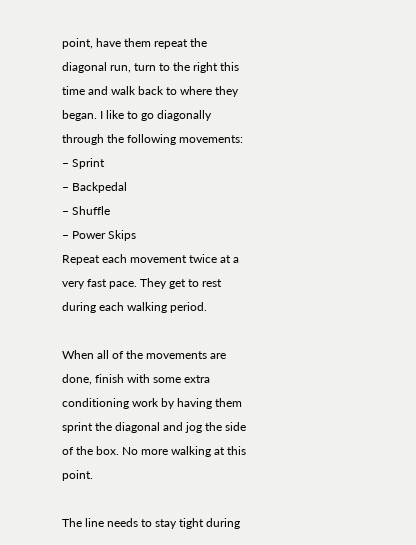point, have them repeat the diagonal run, turn to the right this time and walk back to where they began. I like to go diagonally through the following movements:
– Sprint
– Backpedal
– Shuffle
– Power Skips
Repeat each movement twice at a very fast pace. They get to rest during each walking period.

When all of the movements are done, finish with some extra conditioning work by having them sprint the diagonal and jog the side of the box. No more walking at this point.

The line needs to stay tight during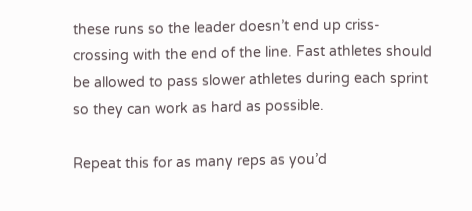these runs so the leader doesn’t end up criss-crossing with the end of the line. Fast athletes should be allowed to pass slower athletes during each sprint so they can work as hard as possible.

Repeat this for as many reps as you’d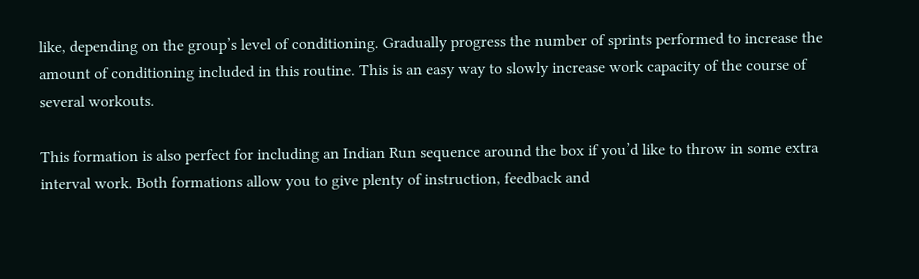like, depending on the group’s level of conditioning. Gradually progress the number of sprints performed to increase the amount of conditioning included in this routine. This is an easy way to slowly increase work capacity of the course of several workouts.

This formation is also perfect for including an Indian Run sequence around the box if you’d like to throw in some extra interval work. Both formations allow you to give plenty of instruction, feedback and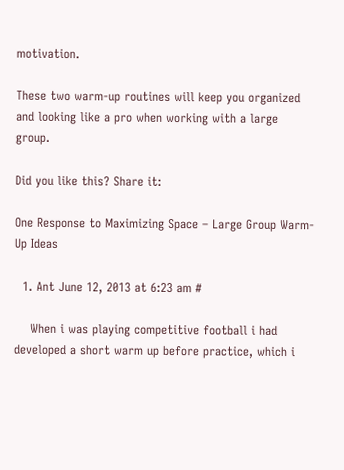motivation.

These two warm-up routines will keep you organized and looking like a pro when working with a large group.

Did you like this? Share it:

One Response to Maximizing Space – Large Group Warm-Up Ideas

  1. Ant June 12, 2013 at 6:23 am #

    When i was playing competitive football i had developed a short warm up before practice, which i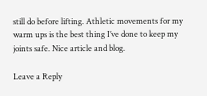still do before lifting. Athletic movements for my warm ups is the best thing I’ve done to keep my joints safe. Nice article and blog.

Leave a Reply